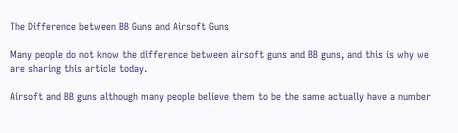The Difference between BB Guns and Airsoft Guns

Many people do not know the difference between airsoft guns and BB guns, and this is why we are sharing this article today.

Airsoft and BB guns although many people believe them to be the same actually have a number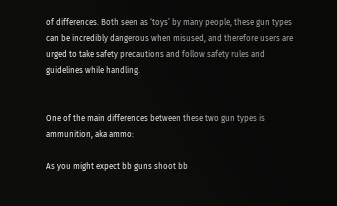of differences. Both seen as ‘toys’ by many people, these gun types can be incredibly dangerous when misused, and therefore users are urged to take safety precautions and follow safety rules and guidelines while handling.


One of the main differences between these two gun types is ammunition, aka ammo:

As you might expect bb guns shoot bb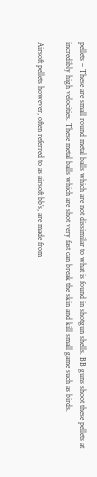pellets – These are small round metal balls which are not dissimilar to what is found in shotgun shells. BB guns shoot these pellets at incredibly high velocities. These metal balls which are shot very fast can break the skin and kill small game such as birds.

Airsoft pellets however, often referred to as airsoft bb’s, are made from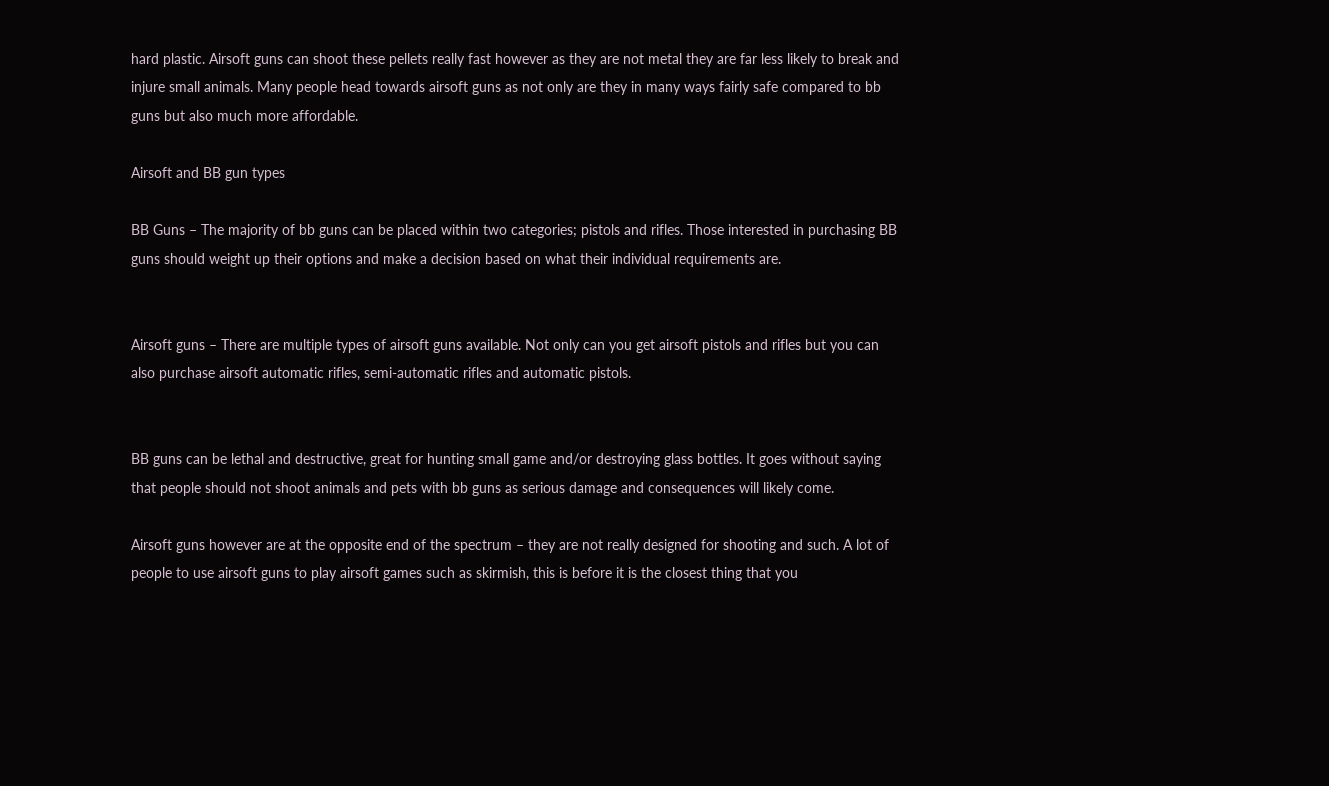hard plastic. Airsoft guns can shoot these pellets really fast however as they are not metal they are far less likely to break and injure small animals. Many people head towards airsoft guns as not only are they in many ways fairly safe compared to bb guns but also much more affordable.

Airsoft and BB gun types

BB Guns – The majority of bb guns can be placed within two categories; pistols and rifles. Those interested in purchasing BB guns should weight up their options and make a decision based on what their individual requirements are.


Airsoft guns – There are multiple types of airsoft guns available. Not only can you get airsoft pistols and rifles but you can also purchase airsoft automatic rifles, semi-automatic rifles and automatic pistols.


BB guns can be lethal and destructive, great for hunting small game and/or destroying glass bottles. It goes without saying that people should not shoot animals and pets with bb guns as serious damage and consequences will likely come.

Airsoft guns however are at the opposite end of the spectrum – they are not really designed for shooting and such. A lot of people to use airsoft guns to play airsoft games such as skirmish, this is before it is the closest thing that you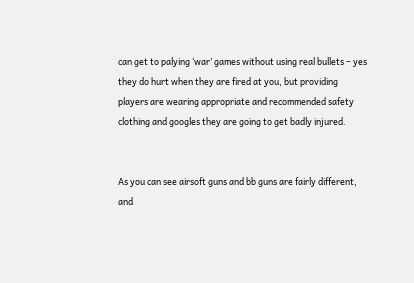can get to palying ‘war’ games without using real bullets – yes they do hurt when they are fired at you, but providing players are wearing appropriate and recommended safety clothing and googles they are going to get badly injured.


As you can see airsoft guns and bb guns are fairly different, and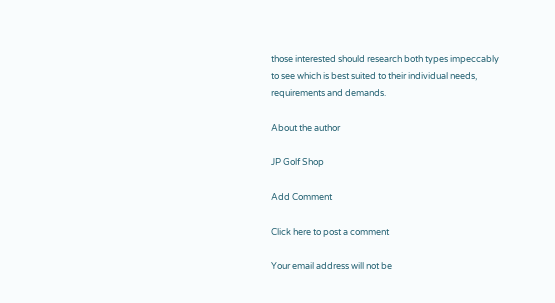those interested should research both types impeccably to see which is best suited to their individual needs, requirements and demands.

About the author

JP Golf Shop

Add Comment

Click here to post a comment

Your email address will not be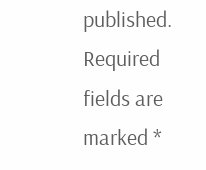published. Required fields are marked *